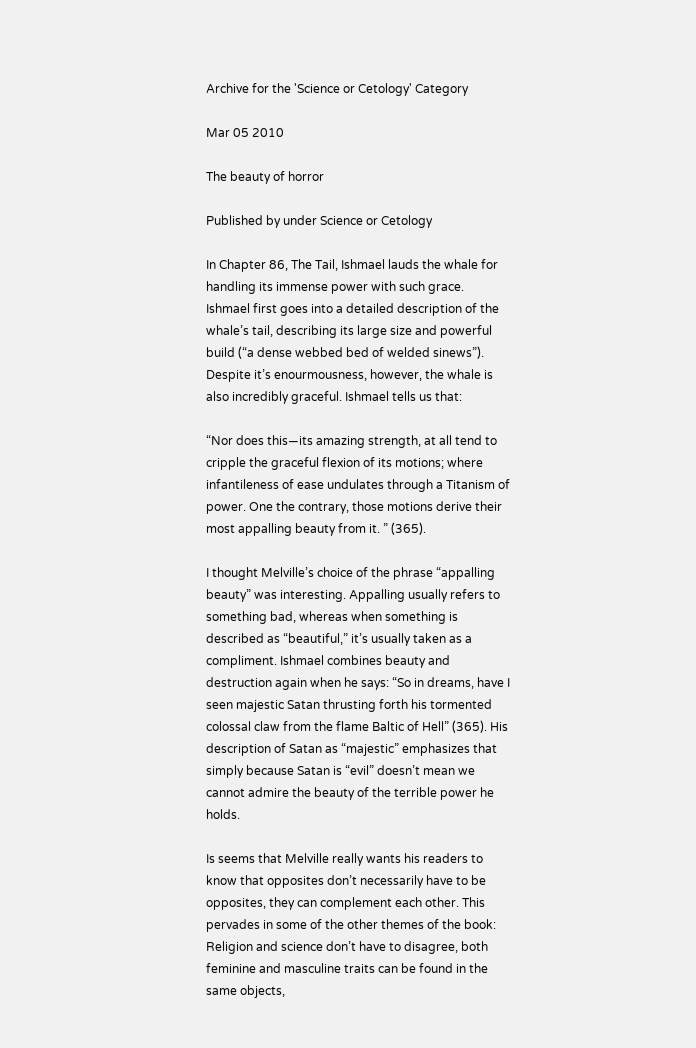Archive for the 'Science or Cetology' Category

Mar 05 2010

The beauty of horror

Published by under Science or Cetology

In Chapter 86, The Tail, Ishmael lauds the whale for handling its immense power with such grace.
Ishmael first goes into a detailed description of the whale’s tail, describing its large size and powerful build (“a dense webbed bed of welded sinews”). Despite it’s enourmousness, however, the whale is also incredibly graceful. Ishmael tells us that:

“Nor does this—its amazing strength, at all tend to cripple the graceful flexion of its motions; where infantileness of ease undulates through a Titanism of power. One the contrary, those motions derive their most appalling beauty from it. ” (365).

I thought Melville’s choice of the phrase “appalling beauty” was interesting. Appalling usually refers to something bad, whereas when something is described as “beautiful,” it’s usually taken as a compliment. Ishmael combines beauty and destruction again when he says: “So in dreams, have I seen majestic Satan thrusting forth his tormented colossal claw from the flame Baltic of Hell” (365). His description of Satan as “majestic” emphasizes that simply because Satan is “evil” doesn’t mean we cannot admire the beauty of the terrible power he holds.

Is seems that Melville really wants his readers to know that opposites don’t necessarily have to be opposites, they can complement each other. This pervades in some of the other themes of the book: Religion and science don’t have to disagree, both feminine and masculine traits can be found in the same objects,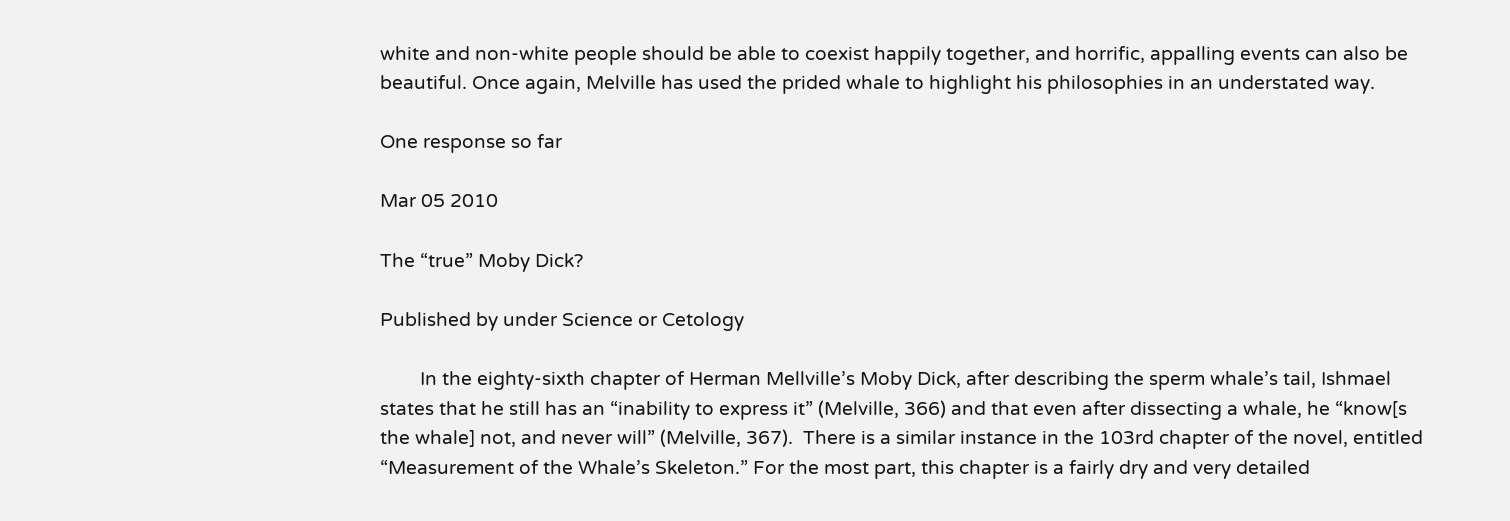white and non-white people should be able to coexist happily together, and horrific, appalling events can also be beautiful. Once again, Melville has used the prided whale to highlight his philosophies in an understated way.

One response so far

Mar 05 2010

The “true” Moby Dick?

Published by under Science or Cetology

        In the eighty-sixth chapter of Herman Mellville’s Moby Dick, after describing the sperm whale’s tail, Ishmael states that he still has an “inability to express it” (Melville, 366) and that even after dissecting a whale, he “know[s the whale] not, and never will” (Melville, 367).  There is a similar instance in the 103rd chapter of the novel, entitled “Measurement of the Whale’s Skeleton.” For the most part, this chapter is a fairly dry and very detailed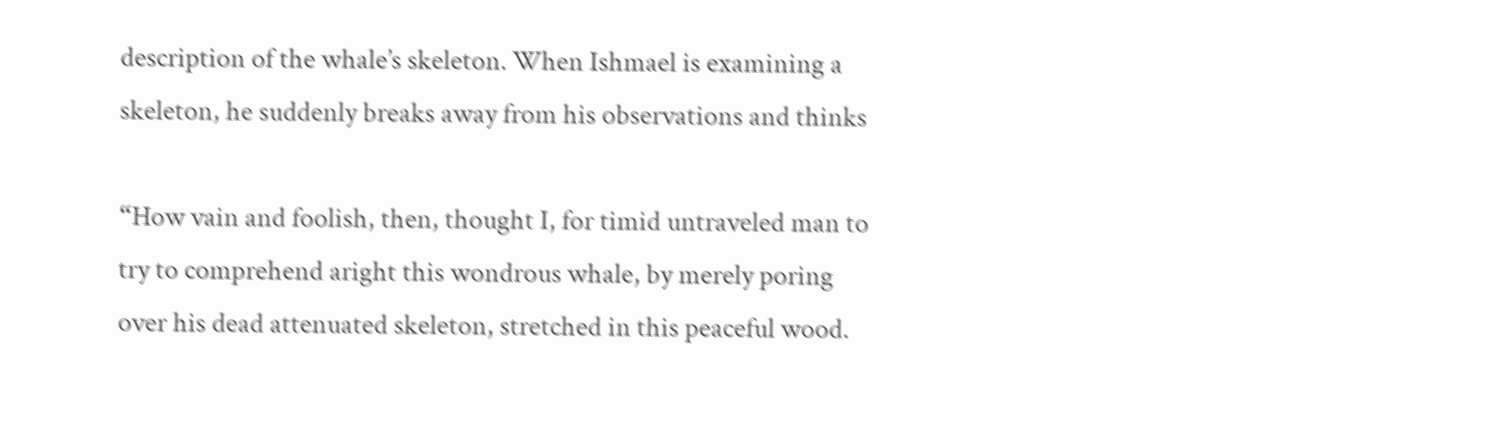description of the whale’s skeleton. When Ishmael is examining a skeleton, he suddenly breaks away from his observations and thinks

“How vain and foolish, then, thought I, for timid untraveled man to try to comprehend aright this wondrous whale, by merely poring over his dead attenuated skeleton, stretched in this peaceful wood.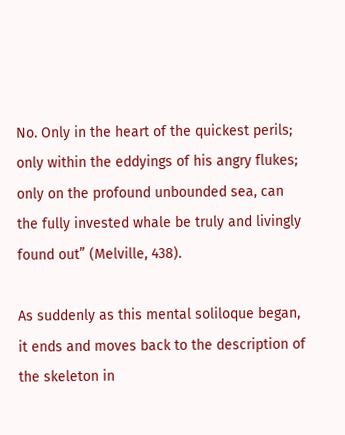No. Only in the heart of the quickest perils; only within the eddyings of his angry flukes; only on the profound unbounded sea, can the fully invested whale be truly and livingly found out” (Melville, 438).

As suddenly as this mental soliloque began, it ends and moves back to the description of the skeleton in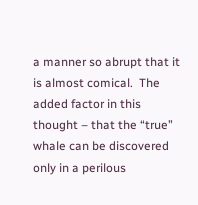a manner so abrupt that it is almost comical.  The added factor in this thought – that the “true” whale can be discovered only in a perilous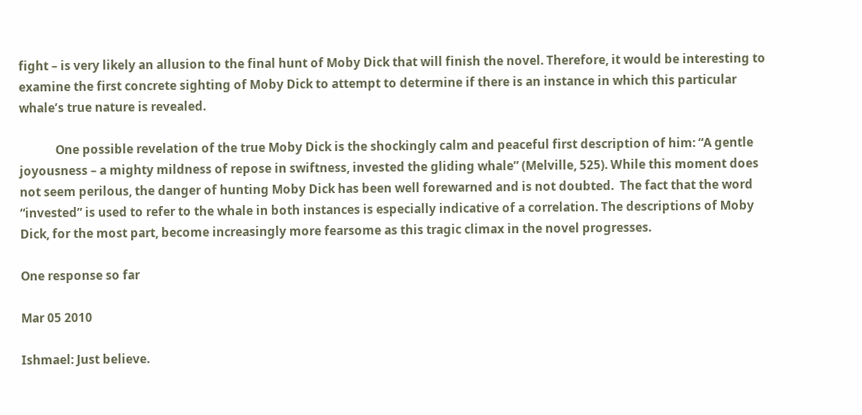fight – is very likely an allusion to the final hunt of Moby Dick that will finish the novel. Therefore, it would be interesting to examine the first concrete sighting of Moby Dick to attempt to determine if there is an instance in which this particular whale’s true nature is revealed.

            One possible revelation of the true Moby Dick is the shockingly calm and peaceful first description of him: “A gentle joyousness – a mighty mildness of repose in swiftness, invested the gliding whale” (Melville, 525). While this moment does not seem perilous, the danger of hunting Moby Dick has been well forewarned and is not doubted.  The fact that the word “invested” is used to refer to the whale in both instances is especially indicative of a correlation. The descriptions of Moby Dick, for the most part, become increasingly more fearsome as this tragic climax in the novel progresses.

One response so far

Mar 05 2010

Ishmael: Just believe.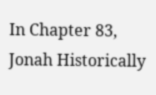In Chapter 83, Jonah Historically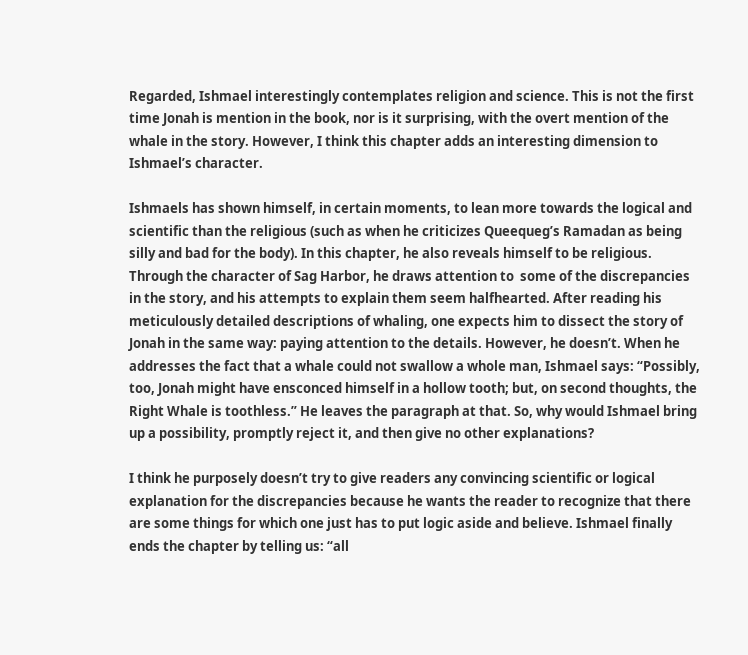Regarded, Ishmael interestingly contemplates religion and science. This is not the first time Jonah is mention in the book, nor is it surprising, with the overt mention of the whale in the story. However, I think this chapter adds an interesting dimension to Ishmael’s character.

Ishmaels has shown himself, in certain moments, to lean more towards the logical and scientific than the religious (such as when he criticizes Queequeg’s Ramadan as being silly and bad for the body). In this chapter, he also reveals himself to be religious. Through the character of Sag Harbor, he draws attention to  some of the discrepancies in the story, and his attempts to explain them seem halfhearted. After reading his meticulously detailed descriptions of whaling, one expects him to dissect the story of Jonah in the same way: paying attention to the details. However, he doesn’t. When he addresses the fact that a whale could not swallow a whole man, Ishmael says: “Possibly, too, Jonah might have ensconced himself in a hollow tooth; but, on second thoughts, the Right Whale is toothless.” He leaves the paragraph at that. So, why would Ishmael bring up a possibility, promptly reject it, and then give no other explanations?

I think he purposely doesn’t try to give readers any convincing scientific or logical explanation for the discrepancies because he wants the reader to recognize that there are some things for which one just has to put logic aside and believe. Ishmael finally ends the chapter by telling us: “all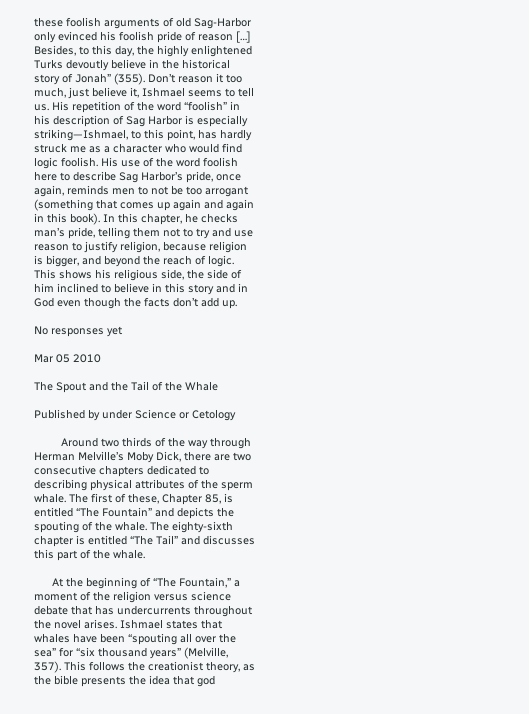these foolish arguments of old Sag-Harbor only evinced his foolish pride of reason […] Besides, to this day, the highly enlightened Turks devoutly believe in the historical story of Jonah” (355). Don’t reason it too much, just believe it, Ishmael seems to tell us. His repetition of the word “foolish” in his description of Sag Harbor is especially striking—Ishmael, to this point, has hardly struck me as a character who would find logic foolish. His use of the word foolish here to describe Sag Harbor’s pride, once again, reminds men to not be too arrogant (something that comes up again and again in this book). In this chapter, he checks man’s pride, telling them not to try and use reason to justify religion, because religion is bigger, and beyond the reach of logic.   This shows his religious side, the side of him inclined to believe in this story and in God even though the facts don’t add up.

No responses yet

Mar 05 2010

The Spout and the Tail of the Whale

Published by under Science or Cetology

         Around two thirds of the way through Herman Melville’s Moby Dick, there are two consecutive chapters dedicated to describing physical attributes of the sperm whale. The first of these, Chapter 85, is entitled “The Fountain” and depicts the spouting of the whale. The eighty-sixth chapter is entitled “The Tail” and discusses this part of the whale.

      At the beginning of “The Fountain,” a moment of the religion versus science debate that has undercurrents throughout the novel arises. Ishmael states that whales have been “spouting all over the sea” for “six thousand years” (Melville, 357). This follows the creationist theory, as the bible presents the idea that god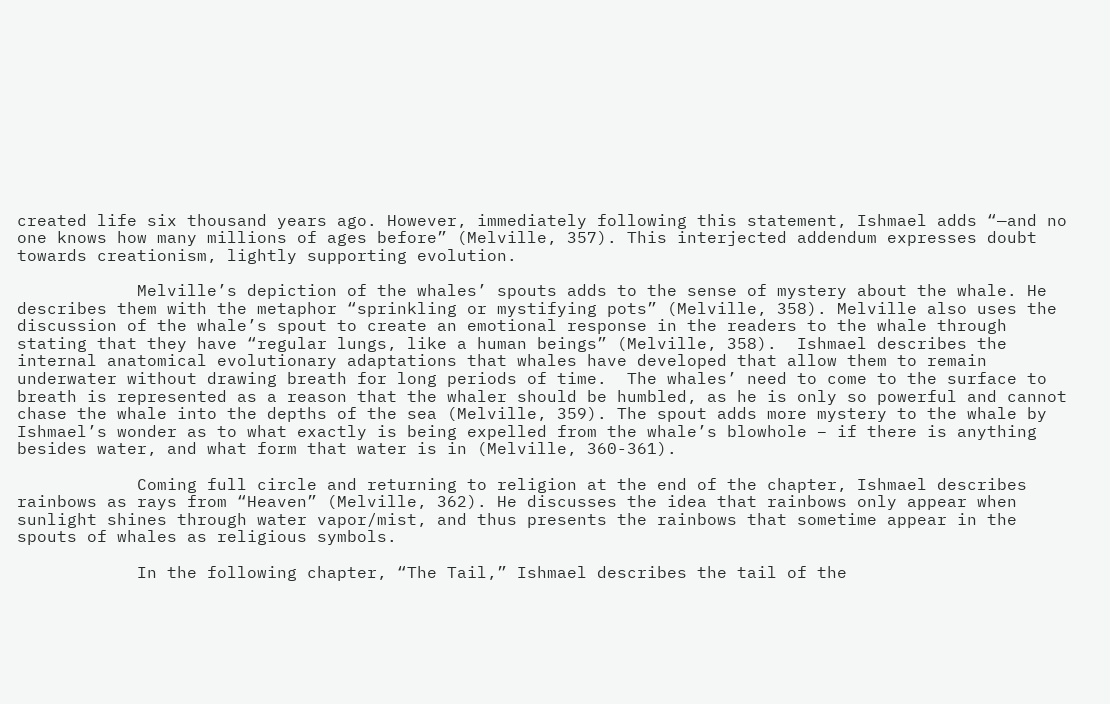created life six thousand years ago. However, immediately following this statement, Ishmael adds “—and no one knows how many millions of ages before” (Melville, 357). This interjected addendum expresses doubt towards creationism, lightly supporting evolution.

            Melville’s depiction of the whales’ spouts adds to the sense of mystery about the whale. He describes them with the metaphor “sprinkling or mystifying pots” (Melville, 358). Melville also uses the discussion of the whale’s spout to create an emotional response in the readers to the whale through stating that they have “regular lungs, like a human beings” (Melville, 358).  Ishmael describes the internal anatomical evolutionary adaptations that whales have developed that allow them to remain underwater without drawing breath for long periods of time.  The whales’ need to come to the surface to breath is represented as a reason that the whaler should be humbled, as he is only so powerful and cannot chase the whale into the depths of the sea (Melville, 359). The spout adds more mystery to the whale by Ishmael’s wonder as to what exactly is being expelled from the whale’s blowhole – if there is anything besides water, and what form that water is in (Melville, 360-361).

            Coming full circle and returning to religion at the end of the chapter, Ishmael describes rainbows as rays from “Heaven” (Melville, 362). He discusses the idea that rainbows only appear when sunlight shines through water vapor/mist, and thus presents the rainbows that sometime appear in the spouts of whales as religious symbols.

            In the following chapter, “The Tail,” Ishmael describes the tail of the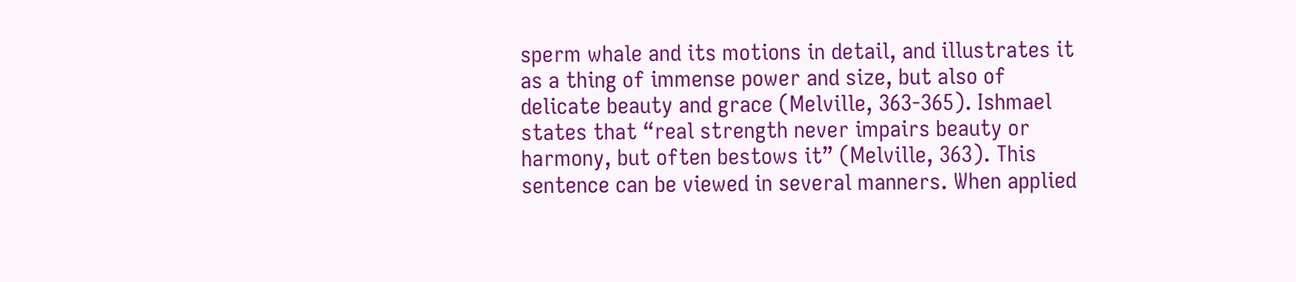sperm whale and its motions in detail, and illustrates it as a thing of immense power and size, but also of delicate beauty and grace (Melville, 363-365). Ishmael states that “real strength never impairs beauty or harmony, but often bestows it” (Melville, 363). This sentence can be viewed in several manners. When applied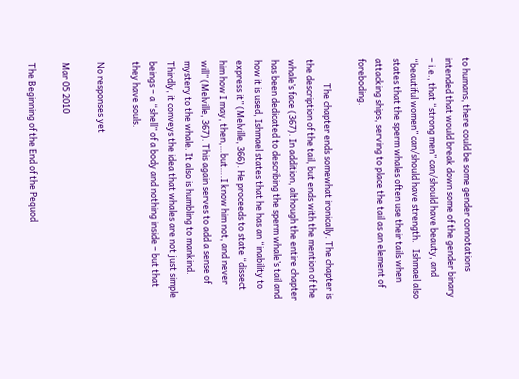to humans, there could be some gender connotations intended that would break down some of the gender binary – i.e., that “strong men” can/should have beauty, and “beautiful women” can/should have strength.   Ishmael also states that the sperm whales often use their tails when attacking ships, serving to place the tail as an element of foreboding.

            The chapter ends somewhat ironically. The chapter is the description of the tail, but ends with the mention of the whale’s face (367). In addition, although the entire chapter has been dedicated to describing the sperm whale’s tail and how it is used, Ishmael states that he has an “inability to express it” (Melville, 366). He proceeds to state “dissect him how I may, then,…but….I know him not, and never will” (Melville, 367). This again serves to add a sense of mystery to the whale. It also is humbling to mankind. Thirdly, it conveys the idea that whales are not just simple beings – a “shell” of a body and nothing inside – but that they have souls.

No responses yet

Mar 05 2010

The Beginning of the End of the Pequod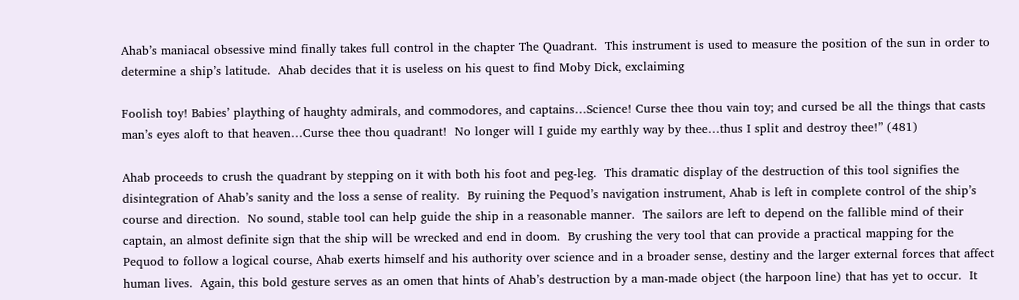Ahab’s maniacal obsessive mind finally takes full control in the chapter The Quadrant.  This instrument is used to measure the position of the sun in order to determine a ship’s latitude.  Ahab decides that it is useless on his quest to find Moby Dick, exclaiming

Foolish toy! Babies’ plaything of haughty admirals, and commodores, and captains…Science! Curse thee thou vain toy; and cursed be all the things that casts man’s eyes aloft to that heaven…Curse thee thou quadrant!  No longer will I guide my earthly way by thee…thus I split and destroy thee!” (481)

Ahab proceeds to crush the quadrant by stepping on it with both his foot and peg-leg.  This dramatic display of the destruction of this tool signifies the disintegration of Ahab’s sanity and the loss a sense of reality.  By ruining the Pequod’s navigation instrument, Ahab is left in complete control of the ship’s course and direction.  No sound, stable tool can help guide the ship in a reasonable manner.  The sailors are left to depend on the fallible mind of their captain, an almost definite sign that the ship will be wrecked and end in doom.  By crushing the very tool that can provide a practical mapping for the Pequod to follow a logical course, Ahab exerts himself and his authority over science and in a broader sense, destiny and the larger external forces that affect human lives.  Again, this bold gesture serves as an omen that hints of Ahab’s destruction by a man-made object (the harpoon line) that has yet to occur.  It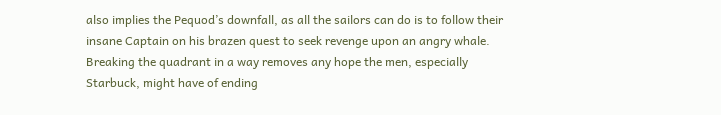also implies the Pequod’s downfall, as all the sailors can do is to follow their insane Captain on his brazen quest to seek revenge upon an angry whale.  Breaking the quadrant in a way removes any hope the men, especially Starbuck, might have of ending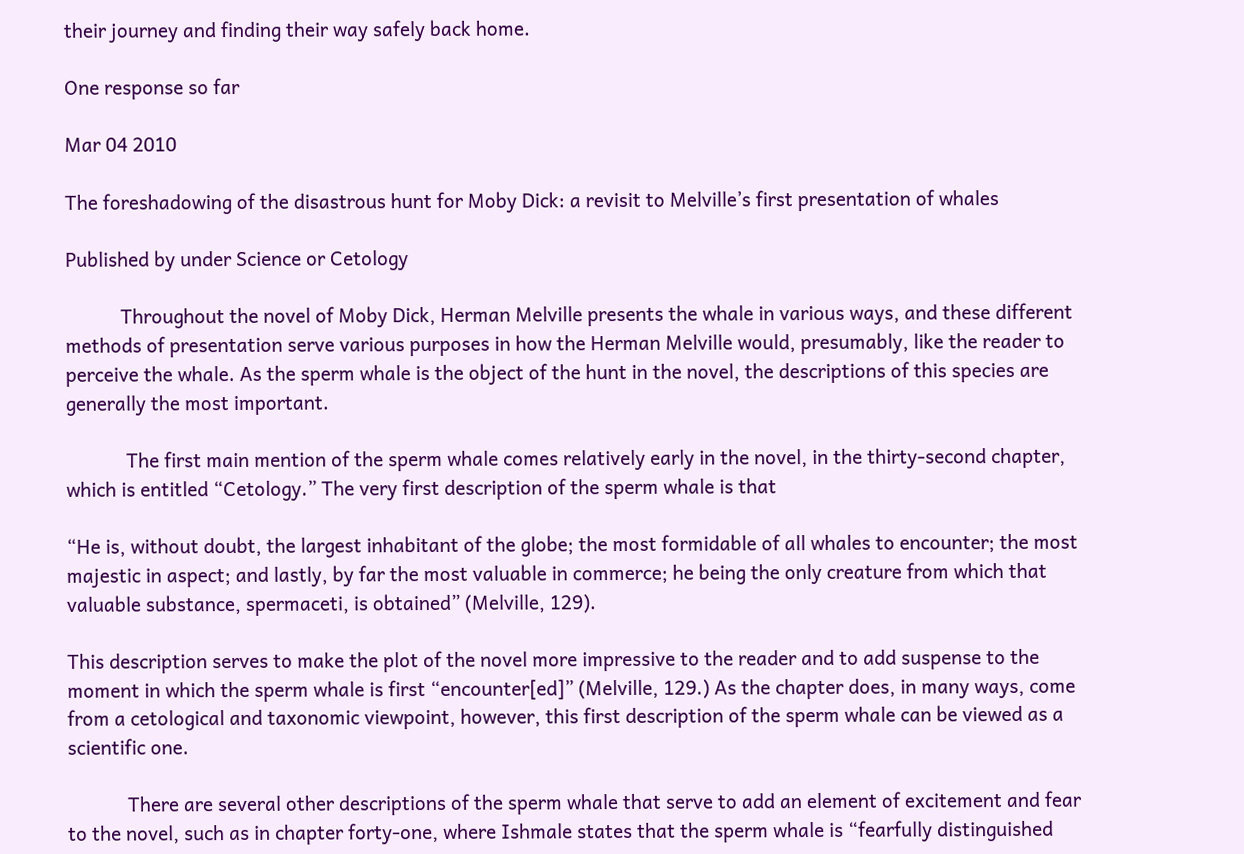their journey and finding their way safely back home.

One response so far

Mar 04 2010

The foreshadowing of the disastrous hunt for Moby Dick: a revisit to Melville’s first presentation of whales

Published by under Science or Cetology

           Throughout the novel of Moby Dick, Herman Melville presents the whale in various ways, and these different methods of presentation serve various purposes in how the Herman Melville would, presumably, like the reader to perceive the whale. As the sperm whale is the object of the hunt in the novel, the descriptions of this species are generally the most important.

            The first main mention of the sperm whale comes relatively early in the novel, in the thirty-second chapter, which is entitled “Cetology.” The very first description of the sperm whale is that

“He is, without doubt, the largest inhabitant of the globe; the most formidable of all whales to encounter; the most majestic in aspect; and lastly, by far the most valuable in commerce; he being the only creature from which that valuable substance, spermaceti, is obtained” (Melville, 129).

This description serves to make the plot of the novel more impressive to the reader and to add suspense to the moment in which the sperm whale is first “encounter[ed]” (Melville, 129.) As the chapter does, in many ways, come from a cetological and taxonomic viewpoint, however, this first description of the sperm whale can be viewed as a scientific one.

            There are several other descriptions of the sperm whale that serve to add an element of excitement and fear to the novel, such as in chapter forty-one, where Ishmale states that the sperm whale is “fearfully distinguished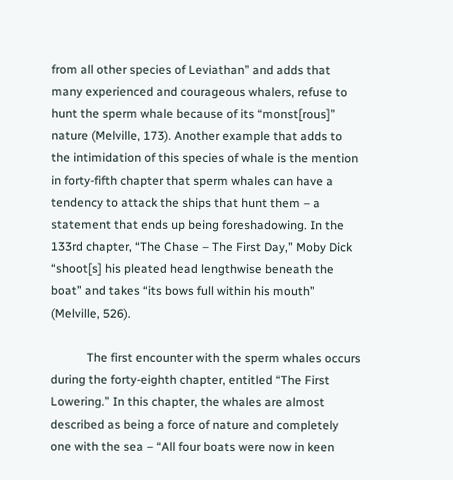from all other species of Leviathan” and adds that many experienced and courageous whalers, refuse to hunt the sperm whale because of its “monst[rous]” nature (Melville, 173). Another example that adds to the intimidation of this species of whale is the mention in forty-fifth chapter that sperm whales can have a tendency to attack the ships that hunt them – a statement that ends up being foreshadowing. In the 133rd chapter, “The Chase – The First Day,” Moby Dick “shoot[s] his pleated head lengthwise beneath the boat” and takes “its bows full within his mouth” (Melville, 526).

            The first encounter with the sperm whales occurs during the forty-eighth chapter, entitled “The First Lowering.” In this chapter, the whales are almost described as being a force of nature and completely one with the sea – “All four boats were now in keen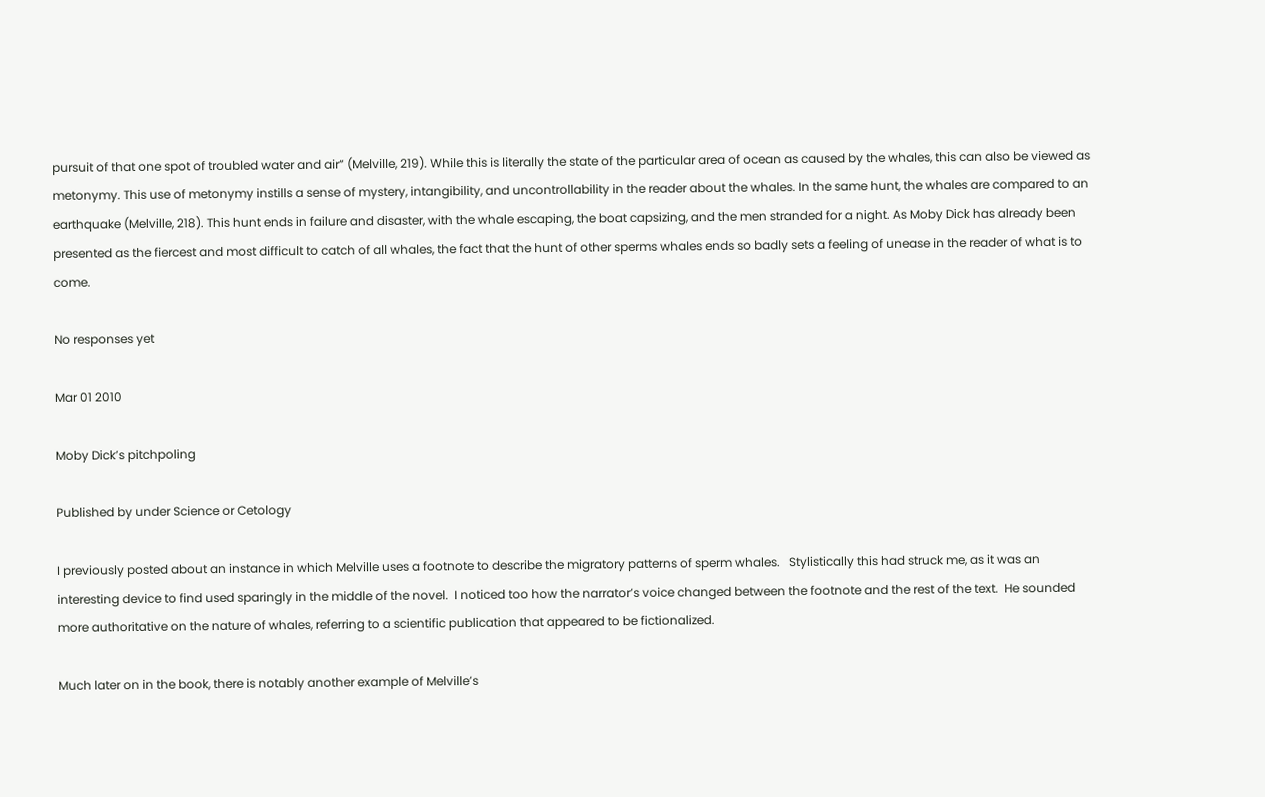pursuit of that one spot of troubled water and air” (Melville, 219). While this is literally the state of the particular area of ocean as caused by the whales, this can also be viewed as metonymy. This use of metonymy instills a sense of mystery, intangibility, and uncontrollability in the reader about the whales. In the same hunt, the whales are compared to an earthquake (Melville, 218). This hunt ends in failure and disaster, with the whale escaping, the boat capsizing, and the men stranded for a night. As Moby Dick has already been presented as the fiercest and most difficult to catch of all whales, the fact that the hunt of other sperms whales ends so badly sets a feeling of unease in the reader of what is to come.

No responses yet

Mar 01 2010

Moby Dick’s pitchpoling

Published by under Science or Cetology

I previously posted about an instance in which Melville uses a footnote to describe the migratory patterns of sperm whales.   Stylistically this had struck me, as it was an interesting device to find used sparingly in the middle of the novel.  I noticed too how the narrator’s voice changed between the footnote and the rest of the text.  He sounded more authoritative on the nature of whales, referring to a scientific publication that appeared to be fictionalized.

Much later on in the book, there is notably another example of Melville’s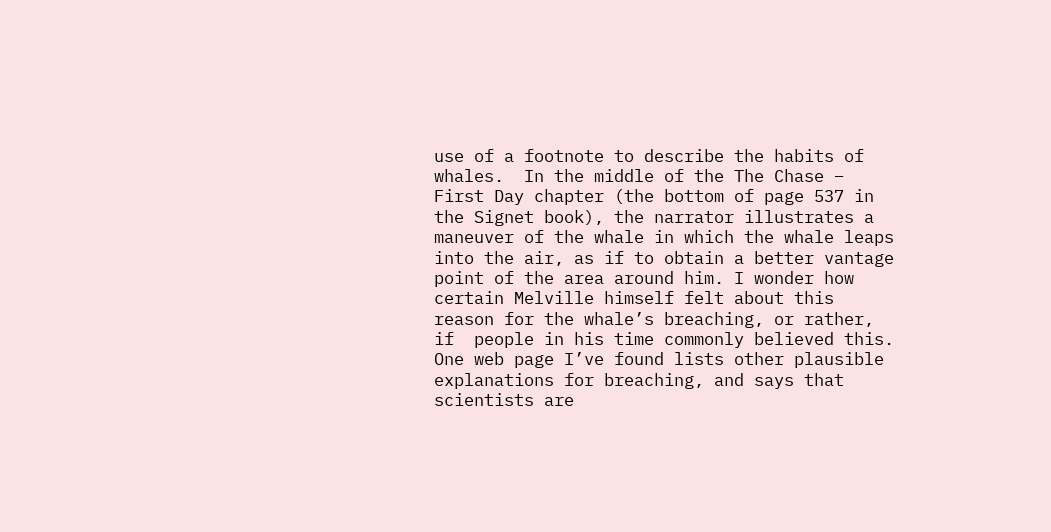use of a footnote to describe the habits of whales.  In the middle of the The Chase – First Day chapter (the bottom of page 537 in the Signet book), the narrator illustrates a maneuver of the whale in which the whale leaps into the air, as if to obtain a better vantage point of the area around him. I wonder how certain Melville himself felt about this reason for the whale’s breaching, or rather, if  people in his time commonly believed this.  One web page I’ve found lists other plausible explanations for breaching, and says that scientists are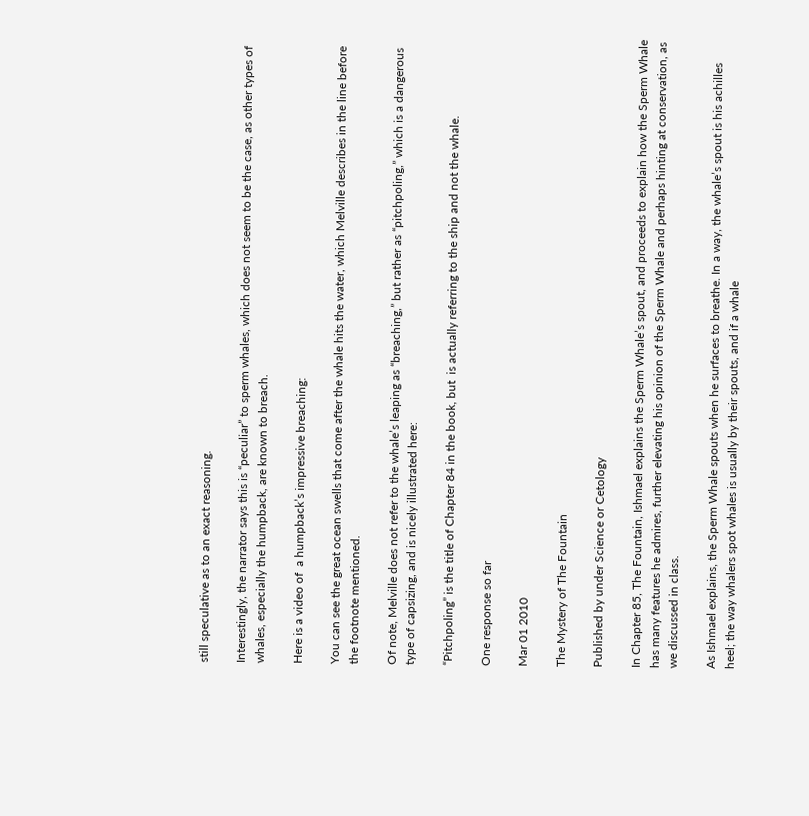still speculative as to an exact reasoning.

Interestingly, the narrator says this is “peculiar” to sperm whales, which does not seem to be the case, as other types of whales, especially the humpback, are known to breach.

Here is a video of  a humpback’s impressive breaching:

You can see the great ocean swells that come after the whale hits the water, which Melville describes in the line before the footnote mentioned.

Of note, Melville does not refer to the whale’s leaping as “breaching,” but rather as “pitchpoling,” which is a dangerous type of capsizing, and is nicely illustrated here:

“Pitchpoling” is the title of Chapter 84 in the book, but  is actually referring to the ship and not the whale.

One response so far

Mar 01 2010

The Mystery of The Fountain

Published by under Science or Cetology

In Chapter 85, The Fountain, Ishmael explains the Sperm Whale’s spout, and proceeds to explain how the Sperm Whale has many features he admires, further elevating his opinion of the Sperm Whale and perhaps hinting at conservation, as we discussed in class.

As Ishmael explains, the Sperm Whale spouts when he surfaces to breathe. In a way, the whale’s spout is his achilles heel; the way whalers spot whales is usually by their spouts, and if a whale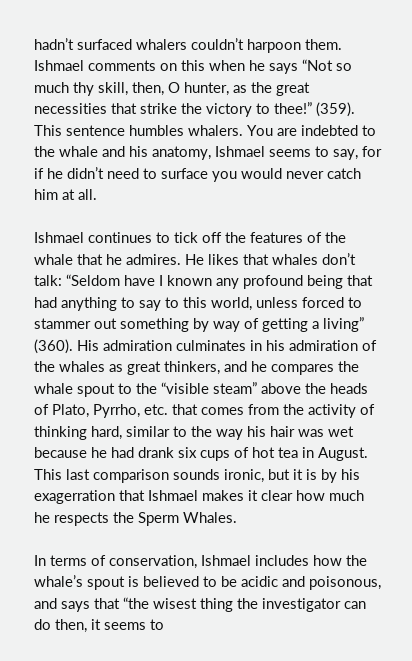hadn’t surfaced whalers couldn’t harpoon them. Ishmael comments on this when he says “Not so much thy skill, then, O hunter, as the great necessities that strike the victory to thee!” (359). This sentence humbles whalers. You are indebted to the whale and his anatomy, Ishmael seems to say, for if he didn’t need to surface you would never catch him at all.

Ishmael continues to tick off the features of the whale that he admires. He likes that whales don’t talk: “Seldom have I known any profound being that had anything to say to this world, unless forced to stammer out something by way of getting a living” (360). His admiration culminates in his admiration of the whales as great thinkers, and he compares the whale spout to the “visible steam” above the heads of Plato, Pyrrho, etc. that comes from the activity of thinking hard, similar to the way his hair was wet because he had drank six cups of hot tea in August. This last comparison sounds ironic, but it is by his exagerration that Ishmael makes it clear how much he respects the Sperm Whales.

In terms of conservation, Ishmael includes how the whale’s spout is believed to be acidic and poisonous, and says that “the wisest thing the investigator can do then, it seems to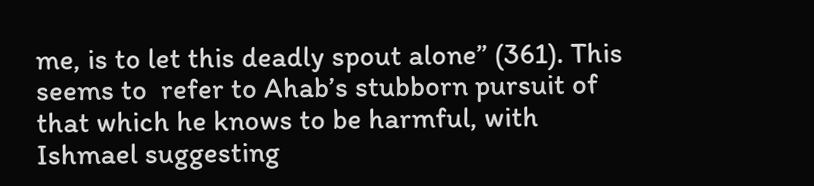me, is to let this deadly spout alone” (361). This seems to  refer to Ahab’s stubborn pursuit of that which he knows to be harmful, with Ishmael suggesting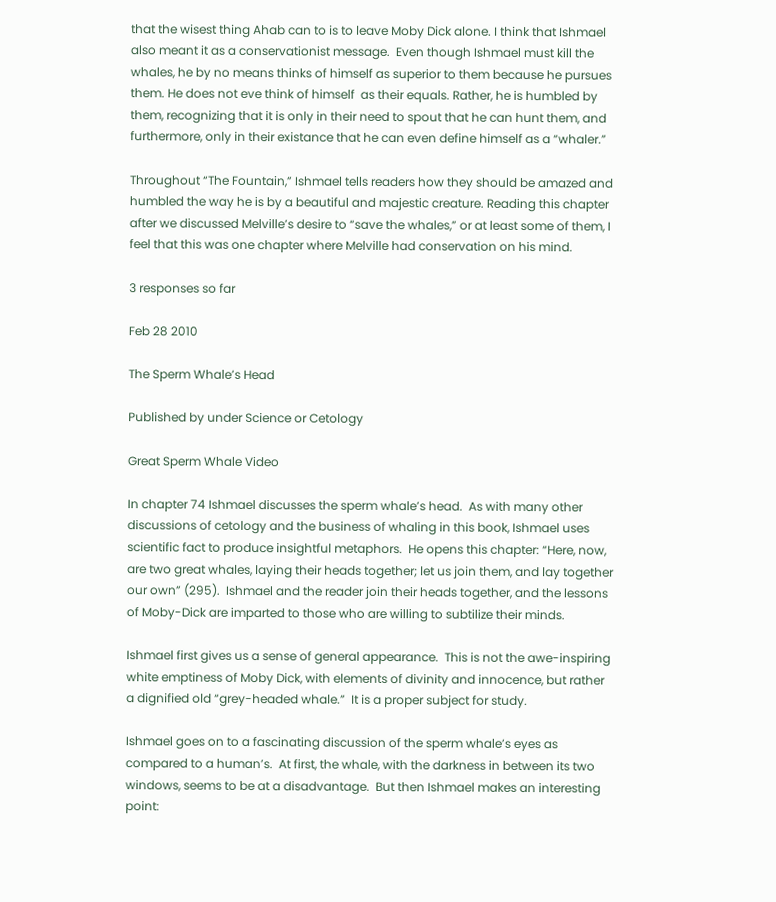that the wisest thing Ahab can to is to leave Moby Dick alone. I think that Ishmael also meant it as a conservationist message.  Even though Ishmael must kill the whales, he by no means thinks of himself as superior to them because he pursues them. He does not eve think of himself  as their equals. Rather, he is humbled by them, recognizing that it is only in their need to spout that he can hunt them, and furthermore, only in their existance that he can even define himself as a “whaler.”

Throughout “The Fountain,” Ishmael tells readers how they should be amazed and humbled the way he is by a beautiful and majestic creature. Reading this chapter after we discussed Melville’s desire to “save the whales,” or at least some of them, I feel that this was one chapter where Melville had conservation on his mind.

3 responses so far

Feb 28 2010

The Sperm Whale’s Head

Published by under Science or Cetology

Great Sperm Whale Video

In chapter 74 Ishmael discusses the sperm whale’s head.  As with many other discussions of cetology and the business of whaling in this book, Ishmael uses scientific fact to produce insightful metaphors.  He opens this chapter: “Here, now, are two great whales, laying their heads together; let us join them, and lay together our own” (295).  Ishmael and the reader join their heads together, and the lessons of Moby-Dick are imparted to those who are willing to subtilize their minds.

Ishmael first gives us a sense of general appearance.  This is not the awe-inspiring white emptiness of Moby Dick, with elements of divinity and innocence, but rather a dignified old “grey-headed whale.”  It is a proper subject for study.

Ishmael goes on to a fascinating discussion of the sperm whale’s eyes as compared to a human’s.  At first, the whale, with the darkness in between its two windows, seems to be at a disadvantage.  But then Ishmael makes an interesting point: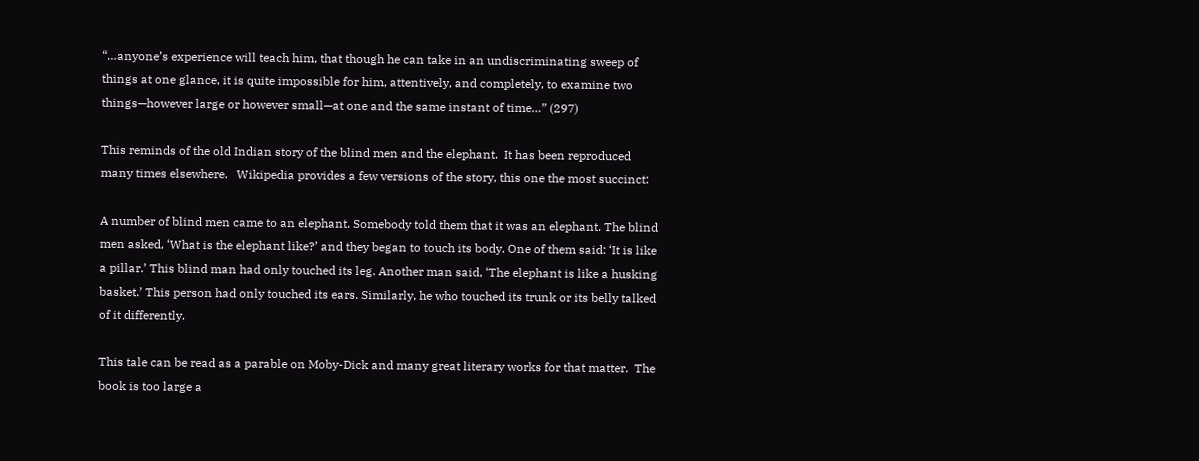“…anyone’s experience will teach him, that though he can take in an undiscriminating sweep of things at one glance, it is quite impossible for him, attentively, and completely, to examine two things—however large or however small—at one and the same instant of time…” (297)

This reminds of the old Indian story of the blind men and the elephant.  It has been reproduced many times elsewhere.   Wikipedia provides a few versions of the story, this one the most succinct:

A number of blind men came to an elephant. Somebody told them that it was an elephant. The blind men asked, ‘What is the elephant like?’ and they began to touch its body. One of them said: ‘It is like a pillar.’ This blind man had only touched its leg. Another man said, ‘The elephant is like a husking basket.’ This person had only touched its ears. Similarly, he who touched its trunk or its belly talked of it differently.

This tale can be read as a parable on Moby-Dick and many great literary works for that matter.  The book is too large a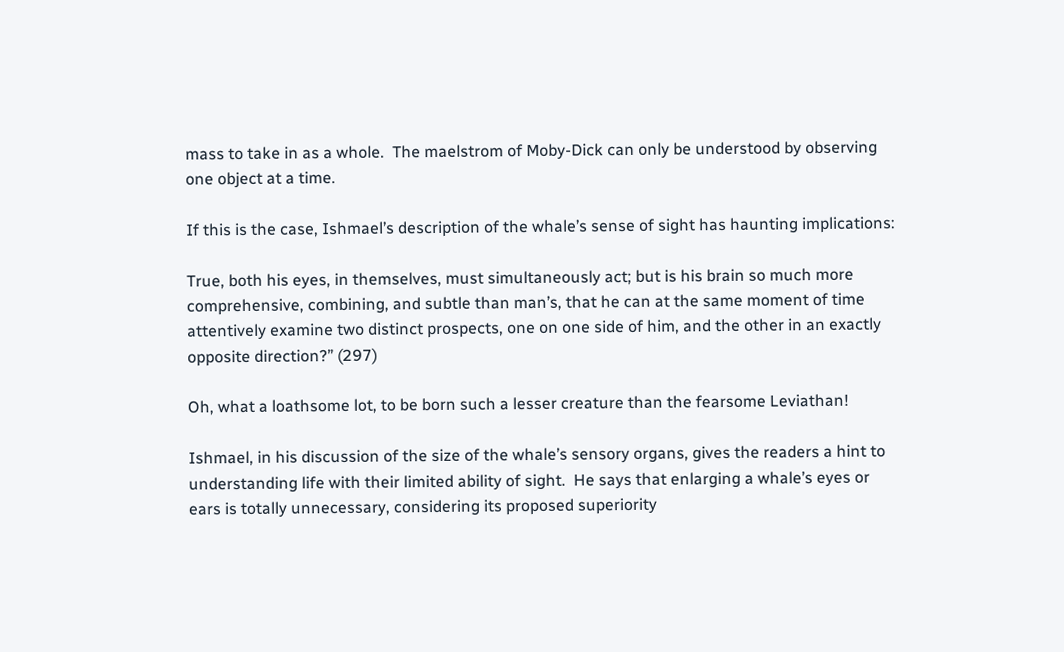mass to take in as a whole.  The maelstrom of Moby-Dick can only be understood by observing one object at a time.

If this is the case, Ishmael’s description of the whale’s sense of sight has haunting implications:

True, both his eyes, in themselves, must simultaneously act; but is his brain so much more comprehensive, combining, and subtle than man’s, that he can at the same moment of time attentively examine two distinct prospects, one on one side of him, and the other in an exactly opposite direction?” (297)

Oh, what a loathsome lot, to be born such a lesser creature than the fearsome Leviathan!

Ishmael, in his discussion of the size of the whale’s sensory organs, gives the readers a hint to understanding life with their limited ability of sight.  He says that enlarging a whale’s eyes or ears is totally unnecessary, considering its proposed superiority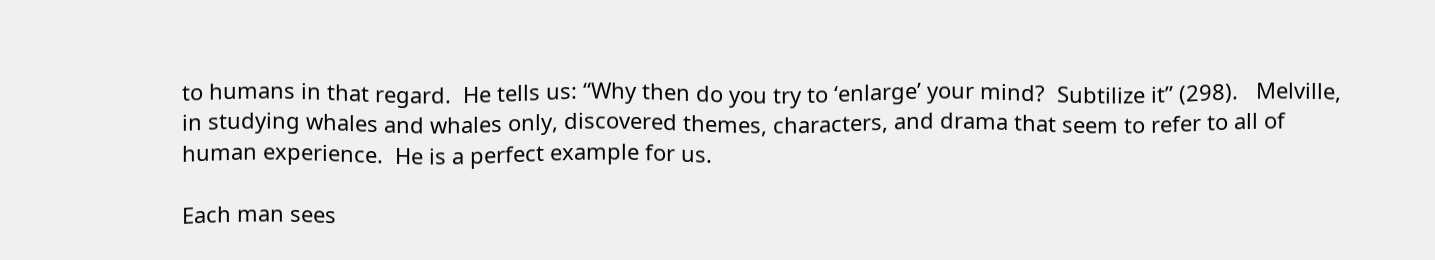to humans in that regard.  He tells us: “Why then do you try to ‘enlarge’ your mind?  Subtilize it” (298).   Melville, in studying whales and whales only, discovered themes, characters, and drama that seem to refer to all of human experience.  He is a perfect example for us.

Each man sees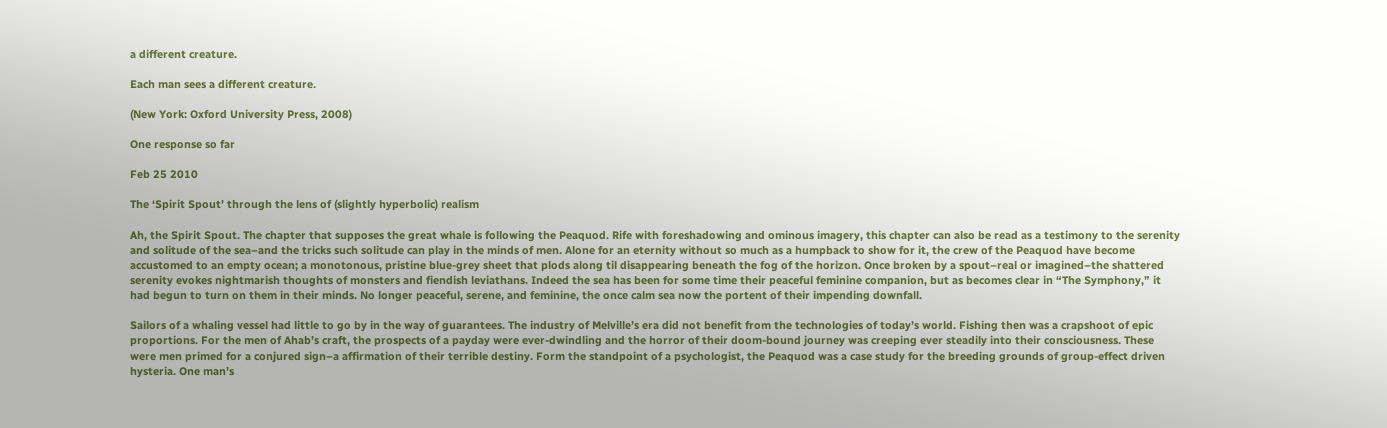a different creature.

Each man sees a different creature.

(New York: Oxford University Press, 2008)

One response so far

Feb 25 2010

The ‘Spirit Spout’ through the lens of (slightly hyperbolic) realism

Ah, the Spirit Spout. The chapter that supposes the great whale is following the Peaquod. Rife with foreshadowing and ominous imagery, this chapter can also be read as a testimony to the serenity and solitude of the sea–and the tricks such solitude can play in the minds of men. Alone for an eternity without so much as a humpback to show for it, the crew of the Peaquod have become accustomed to an empty ocean; a monotonous, pristine blue-grey sheet that plods along til disappearing beneath the fog of the horizon. Once broken by a spout–real or imagined–the shattered serenity evokes nightmarish thoughts of monsters and fiendish leviathans. Indeed the sea has been for some time their peaceful feminine companion, but as becomes clear in “The Symphony,” it had begun to turn on them in their minds. No longer peaceful, serene, and feminine, the once calm sea now the portent of their impending downfall.

Sailors of a whaling vessel had little to go by in the way of guarantees. The industry of Melville’s era did not benefit from the technologies of today’s world. Fishing then was a crapshoot of epic proportions. For the men of Ahab’s craft, the prospects of a payday were ever-dwindling and the horror of their doom-bound journey was creeping ever steadily into their consciousness. These were men primed for a conjured sign–a affirmation of their terrible destiny. Form the standpoint of a psychologist, the Peaquod was a case study for the breeding grounds of group-effect driven hysteria. One man’s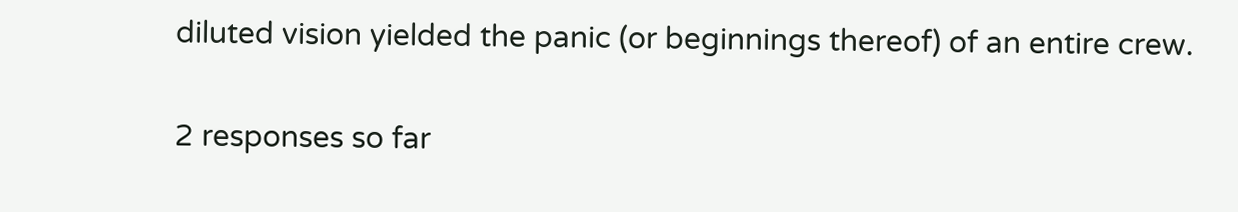diluted vision yielded the panic (or beginnings thereof) of an entire crew.

2 responses so far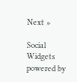Next »

Social Widgets powered by